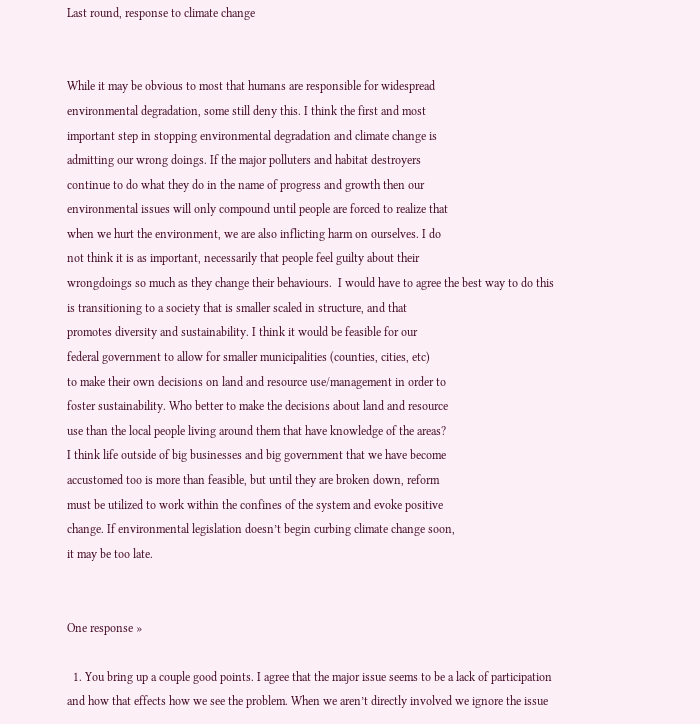Last round, response to climate change


While it may be obvious to most that humans are responsible for widespread
environmental degradation, some still deny this. I think the first and most
important step in stopping environmental degradation and climate change is
admitting our wrong doings. If the major polluters and habitat destroyers
continue to do what they do in the name of progress and growth then our
environmental issues will only compound until people are forced to realize that
when we hurt the environment, we are also inflicting harm on ourselves. I do
not think it is as important, necessarily that people feel guilty about their
wrongdoings so much as they change their behaviours.  I would have to agree the best way to do this is transitioning to a society that is smaller scaled in structure, and that
promotes diversity and sustainability. I think it would be feasible for our
federal government to allow for smaller municipalities (counties, cities, etc)
to make their own decisions on land and resource use/management in order to
foster sustainability. Who better to make the decisions about land and resource
use than the local people living around them that have knowledge of the areas?
I think life outside of big businesses and big government that we have become
accustomed too is more than feasible, but until they are broken down, reform
must be utilized to work within the confines of the system and evoke positive
change. If environmental legislation doesn’t begin curbing climate change soon,
it may be too late.


One response »

  1. You bring up a couple good points. I agree that the major issue seems to be a lack of participation and how that effects how we see the problem. When we aren’t directly involved we ignore the issue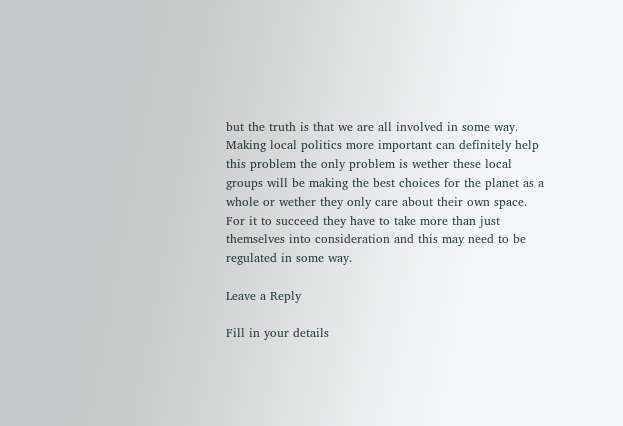but the truth is that we are all involved in some way. Making local politics more important can definitely help this problem the only problem is wether these local groups will be making the best choices for the planet as a whole or wether they only care about their own space. For it to succeed they have to take more than just themselves into consideration and this may need to be regulated in some way.

Leave a Reply

Fill in your details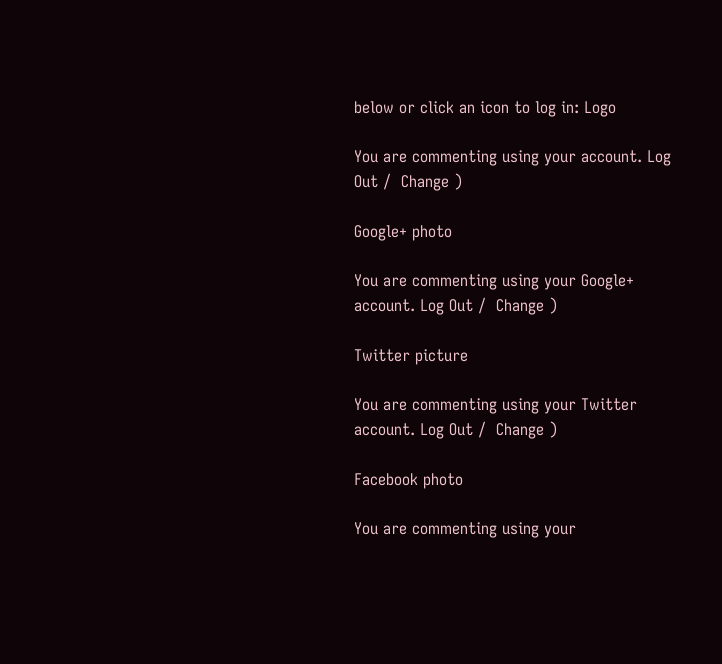below or click an icon to log in: Logo

You are commenting using your account. Log Out /  Change )

Google+ photo

You are commenting using your Google+ account. Log Out /  Change )

Twitter picture

You are commenting using your Twitter account. Log Out /  Change )

Facebook photo

You are commenting using your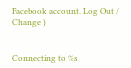Facebook account. Log Out /  Change )


Connecting to %s